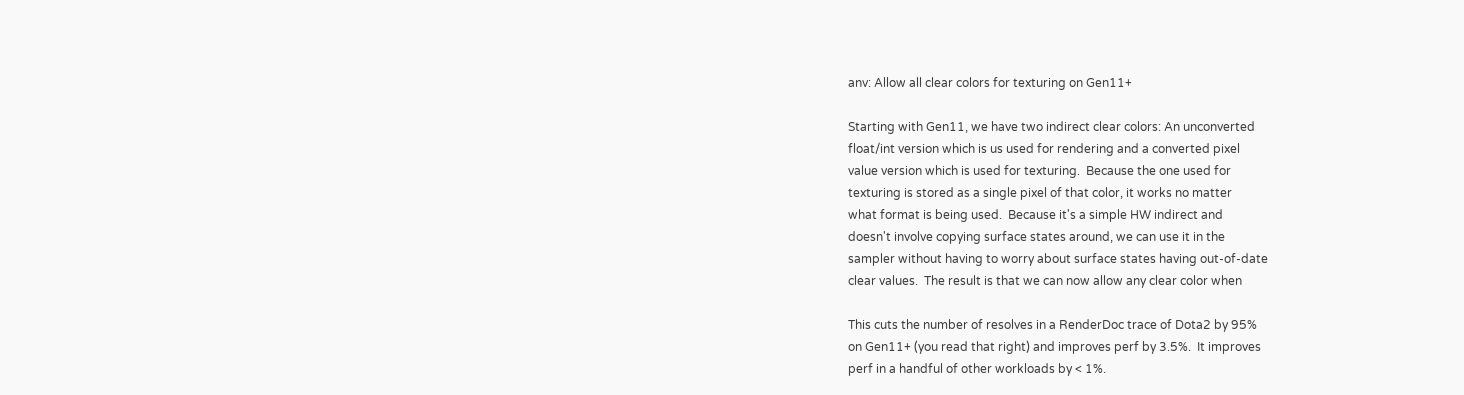anv: Allow all clear colors for texturing on Gen11+

Starting with Gen11, we have two indirect clear colors: An unconverted
float/int version which is us used for rendering and a converted pixel
value version which is used for texturing.  Because the one used for
texturing is stored as a single pixel of that color, it works no matter
what format is being used.  Because it's a simple HW indirect and
doesn't involve copying surface states around, we can use it in the
sampler without having to worry about surface states having out-of-date
clear values.  The result is that we can now allow any clear color when

This cuts the number of resolves in a RenderDoc trace of Dota2 by 95%
on Gen11+ (you read that right) and improves perf by 3.5%.  It improves
perf in a handful of other workloads by < 1%.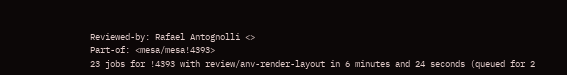Reviewed-by: Rafael Antognolli <>
Part-of: <mesa/mesa!4393>
23 jobs for !4393 with review/anv-render-layout in 6 minutes and 24 seconds (queued for 2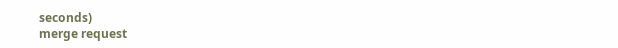seconds)
merge request